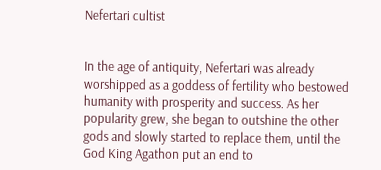Nefertari cultist


In the age of antiquity, Nefertari was already worshipped as a goddess of fertility who bestowed humanity with prosperity and success. As her popularity grew, she began to outshine the other gods and slowly started to replace them, until the God King Agathon put an end to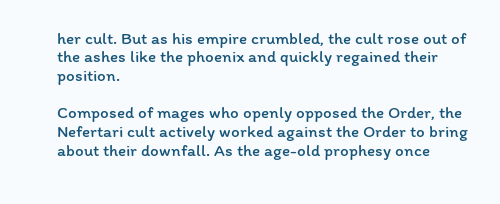her cult. But as his empire crumbled, the cult rose out of the ashes like the phoenix and quickly regained their position.

Composed of mages who openly opposed the Order, the Nefertari cult actively worked against the Order to bring about their downfall. As the age-old prophesy once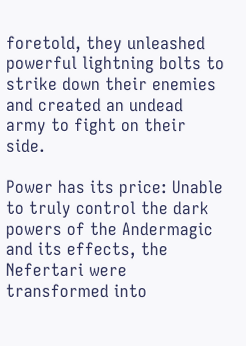foretold, they unleashed powerful lightning bolts to strike down their enemies and created an undead army to fight on their side.

Power has its price: Unable to truly control the dark powers of the Andermagic and its effects, the Nefertari were transformed into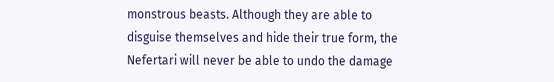monstrous beasts. Although they are able to disguise themselves and hide their true form, the Nefertari will never be able to undo the damage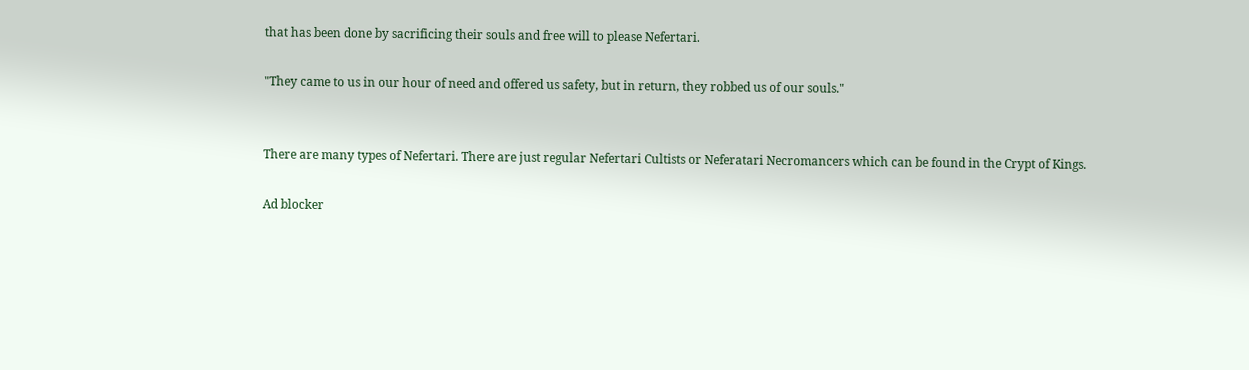that has been done by sacrificing their souls and free will to please Nefertari.

"They came to us in our hour of need and offered us safety, but in return, they robbed us of our souls."


There are many types of Nefertari. There are just regular Nefertari Cultists or Neferatari Necromancers which can be found in the Crypt of Kings.

Ad blocker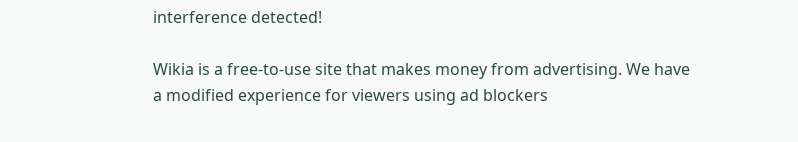interference detected!

Wikia is a free-to-use site that makes money from advertising. We have a modified experience for viewers using ad blockers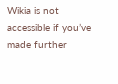Wikia is not accessible if you’ve made further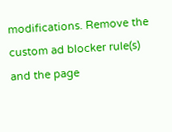modifications. Remove the custom ad blocker rule(s) and the page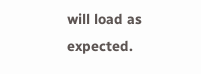will load as expected.